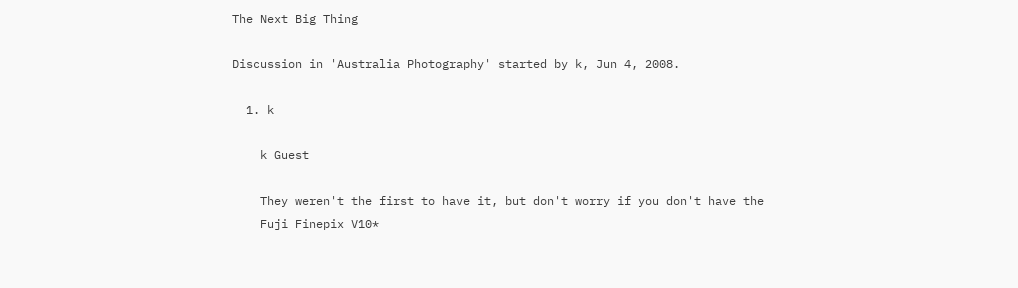The Next Big Thing

Discussion in 'Australia Photography' started by k, Jun 4, 2008.

  1. k

    k Guest

    They weren't the first to have it, but don't worry if you don't have the
    Fuji Finepix V10*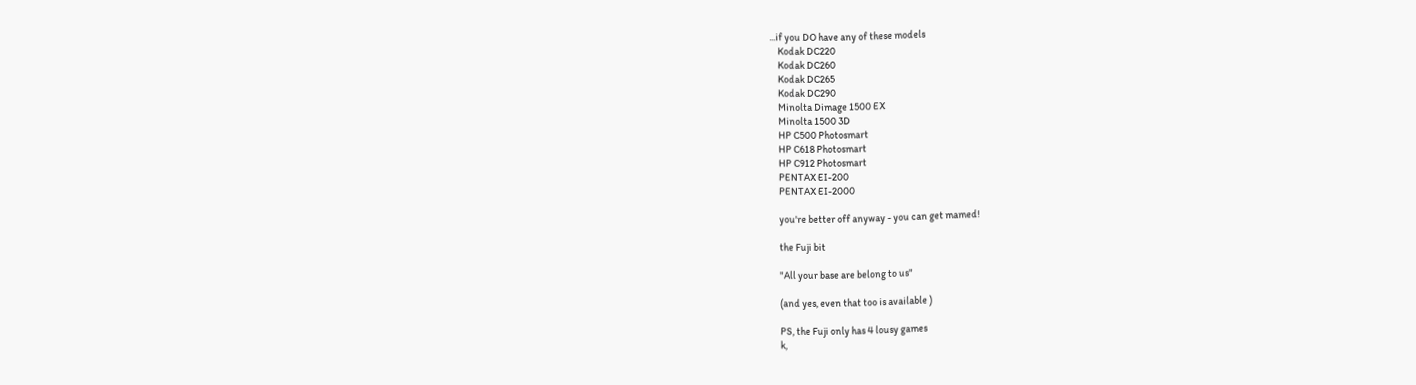...if you DO have any of these models
    Kodak DC220
    Kodak DC260
    Kodak DC265
    Kodak DC290
    Minolta Dimage 1500 EX
    Minolta 1500 3D
    HP C500 Photosmart
    HP C618 Photosmart
    HP C912 Photosmart
    PENTAX EI-200
    PENTAX EI-2000

    you're better off anyway - you can get mamed!

    the Fuji bit

    "All your base are belong to us"

    (and yes, even that too is available )

    PS, the Fuji only has 4 lousy games
    k,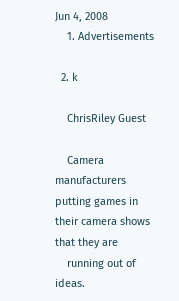Jun 4, 2008
    1. Advertisements

  2. k

    ChrisRiley Guest

    Camera manufacturers putting games in their camera shows that they are
    running out of ideas.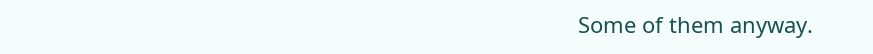Some of them anyway.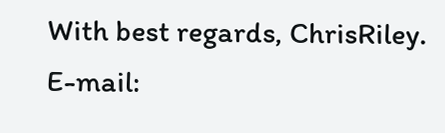With best regards, ChrisRiley. E-mail: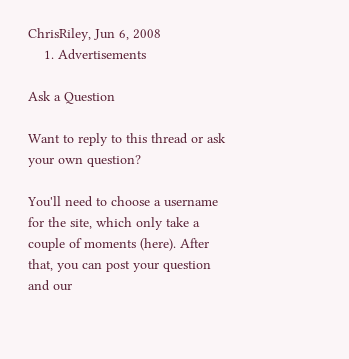ChrisRiley, Jun 6, 2008
    1. Advertisements

Ask a Question

Want to reply to this thread or ask your own question?

You'll need to choose a username for the site, which only take a couple of moments (here). After that, you can post your question and our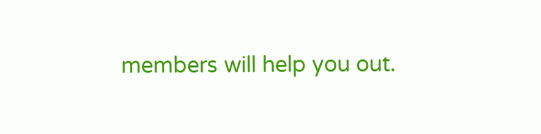members will help you out.